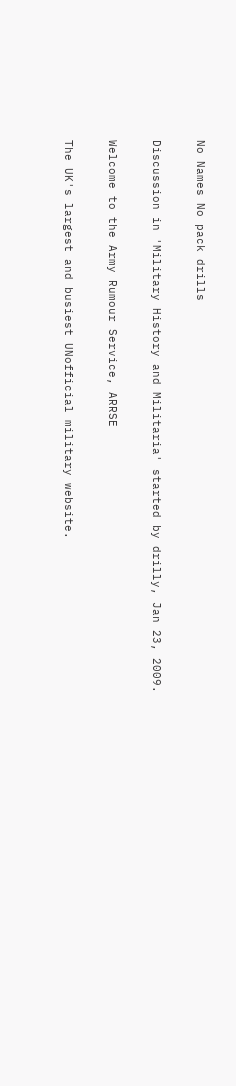No Names No pack drills

Discussion in 'Military History and Militaria' started by drilly, Jan 23, 2009.

Welcome to the Army Rumour Service, ARRSE

The UK's largest and busiest UNofficial military website.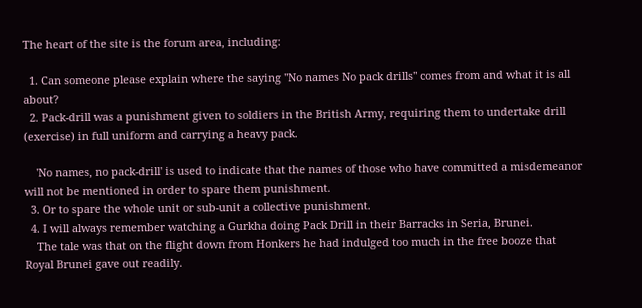The heart of the site is the forum area, including:

  1. Can someone please explain where the saying "No names No pack drills" comes from and what it is all about?
  2. Pack-drill was a punishment given to soldiers in the British Army, requiring them to undertake drill (exercise) in full uniform and carrying a heavy pack.

    'No names, no pack-drill' is used to indicate that the names of those who have committed a misdemeanor will not be mentioned in order to spare them punishment.
  3. Or to spare the whole unit or sub-unit a collective punishment.
  4. I will always remember watching a Gurkha doing Pack Drill in their Barracks in Seria, Brunei.
    The tale was that on the flight down from Honkers he had indulged too much in the free booze that Royal Brunei gave out readily.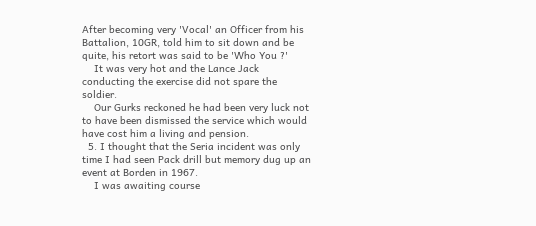After becoming very 'Vocal' an Officer from his Battalion, 10GR, told him to sit down and be quite, his retort was said to be 'Who You ?'
    It was very hot and the Lance Jack conducting the exercise did not spare the soldier.
    Our Gurks reckoned he had been very luck not to have been dismissed the service which would have cost him a living and pension.
  5. I thought that the Seria incident was only time I had seen Pack drill but memory dug up an event at Borden in 1967.
    I was awaiting course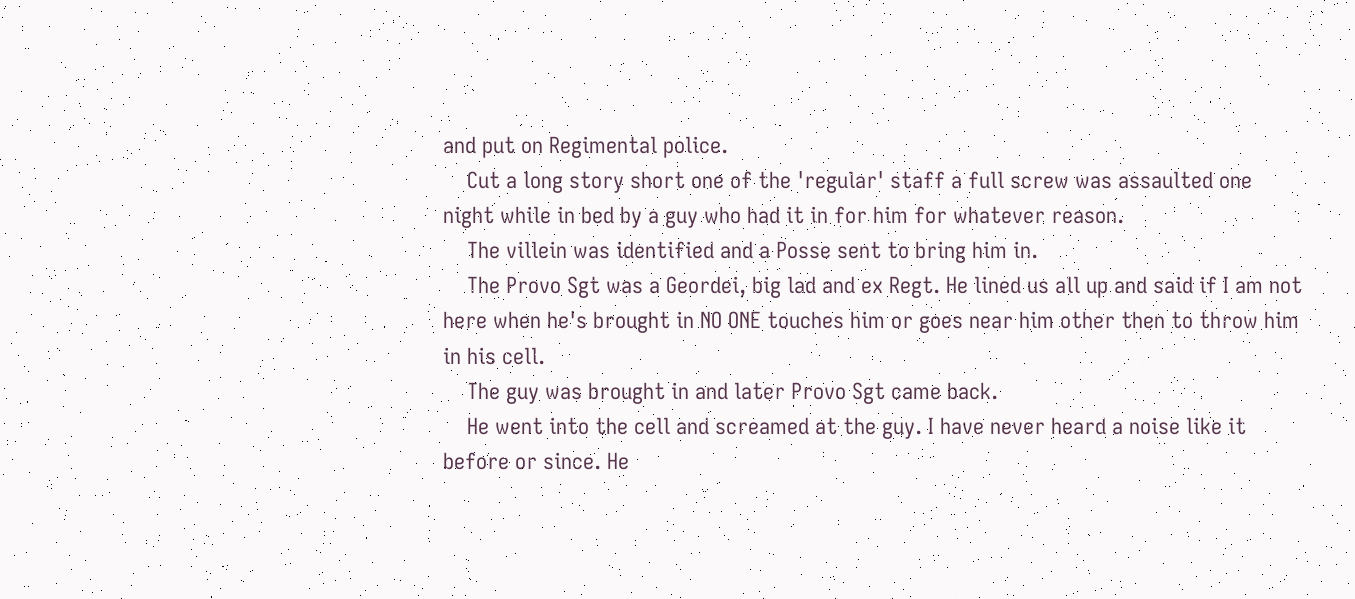and put on Regimental police.
    Cut a long story short one of the 'regular' staff a full screw was assaulted one night while in bed by a guy who had it in for him for whatever reason.
    The villein was identified and a Posse sent to bring him in.
    The Provo Sgt was a Geordei, big lad and ex Regt. He lined us all up and said if I am not here when he's brought in NO ONE touches him or goes near him other then to throw him in his cell.
    The guy was brought in and later Provo Sgt came back.
    He went into the cell and screamed at the guy. I have never heard a noise like it before or since. He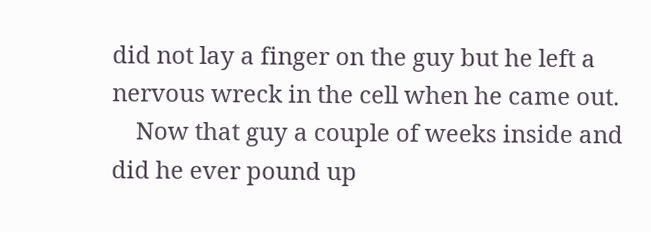did not lay a finger on the guy but he left a nervous wreck in the cell when he came out.
    Now that guy a couple of weeks inside and did he ever pound up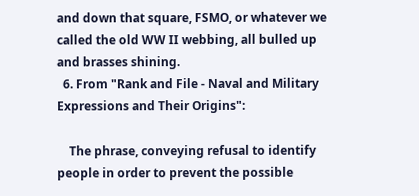and down that square, FSMO, or whatever we called the old WW II webbing, all bulled up and brasses shining.
  6. From "Rank and File - Naval and Military Expressions and Their Origins":

    The phrase, conveying refusal to identify people in order to prevent the possible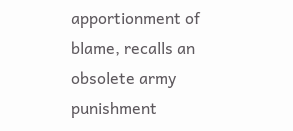apportionment of blame, recalls an obsolete army punishment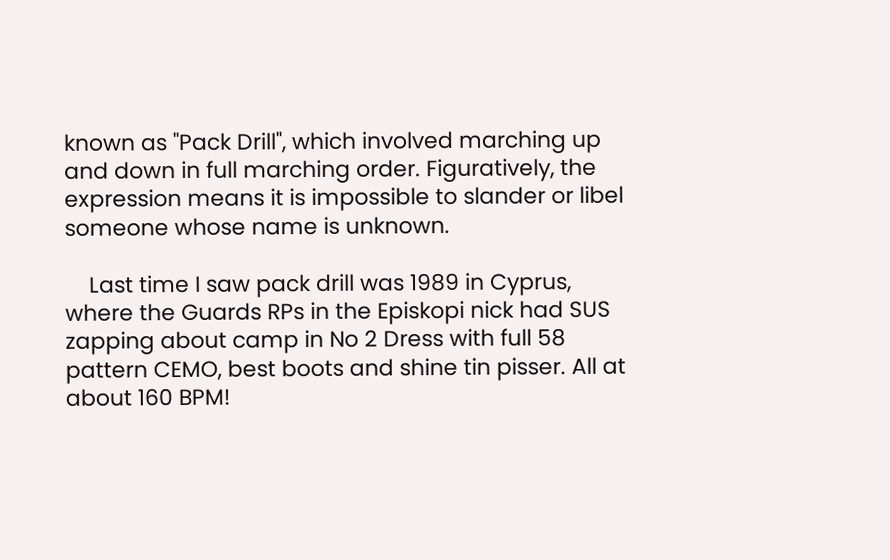known as "Pack Drill", which involved marching up and down in full marching order. Figuratively, the expression means it is impossible to slander or libel someone whose name is unknown.

    Last time I saw pack drill was 1989 in Cyprus, where the Guards RPs in the Episkopi nick had SUS zapping about camp in No 2 Dress with full 58 pattern CEMO, best boots and shine tin pisser. All at about 160 BPM!